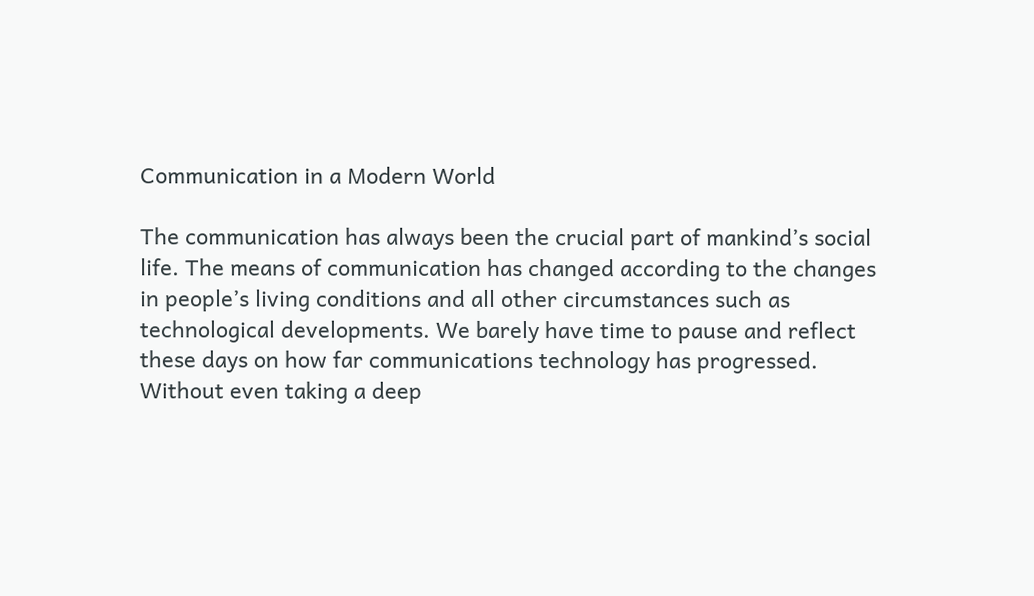Communication in a Modern World

The communication has always been the crucial part of mankind’s social life. The means of communication has changed according to the changes in people’s living conditions and all other circumstances such as technological developments. We barely have time to pause and reflect these days on how far communications technology has progressed. Without even taking a deep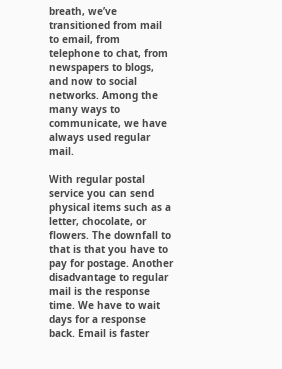breath, we’ve transitioned from mail to email, from telephone to chat, from newspapers to blogs, and now to social networks. Among the many ways to communicate, we have always used regular mail.

With regular postal service you can send physical items such as a letter, chocolate, or flowers. The downfall to that is that you have to pay for postage. Another disadvantage to regular mail is the response time. We have to wait days for a response back. Email is faster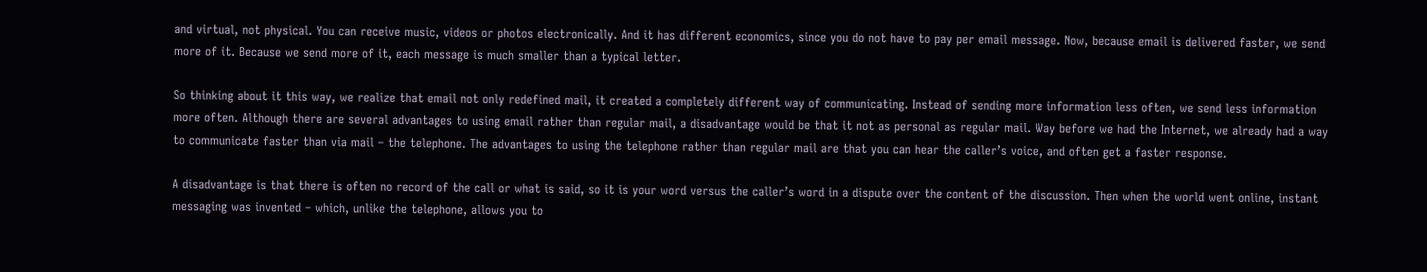and virtual, not physical. You can receive music, videos or photos electronically. And it has different economics, since you do not have to pay per email message. Now, because email is delivered faster, we send more of it. Because we send more of it, each message is much smaller than a typical letter.

So thinking about it this way, we realize that email not only redefined mail, it created a completely different way of communicating. Instead of sending more information less often, we send less information more often. Although there are several advantages to using email rather than regular mail, a disadvantage would be that it not as personal as regular mail. Way before we had the Internet, we already had a way to communicate faster than via mail – the telephone. The advantages to using the telephone rather than regular mail are that you can hear the caller’s voice, and often get a faster response.

A disadvantage is that there is often no record of the call or what is said, so it is your word versus the caller’s word in a dispute over the content of the discussion. Then when the world went online, instant messaging was invented – which, unlike the telephone, allows you to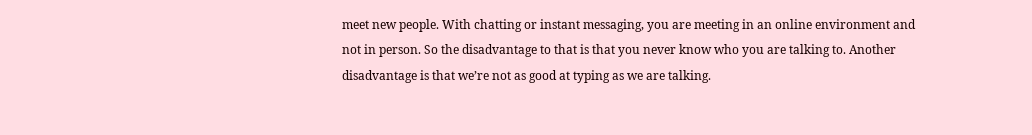meet new people. With chatting or instant messaging, you are meeting in an online environment and not in person. So the disadvantage to that is that you never know who you are talking to. Another disadvantage is that we’re not as good at typing as we are talking.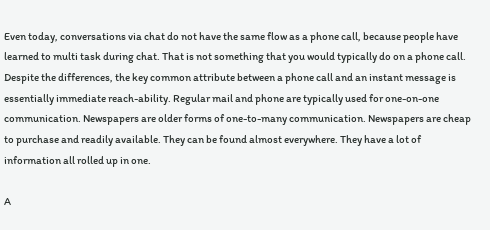Even today, conversations via chat do not have the same flow as a phone call, because people have learned to multi task during chat. That is not something that you would typically do on a phone call. Despite the differences, the key common attribute between a phone call and an instant message is essentially immediate reach-ability. Regular mail and phone are typically used for one-on-one communication. Newspapers are older forms of one-to-many communication. Newspapers are cheap to purchase and readily available. They can be found almost everywhere. They have a lot of information all rolled up in one.

A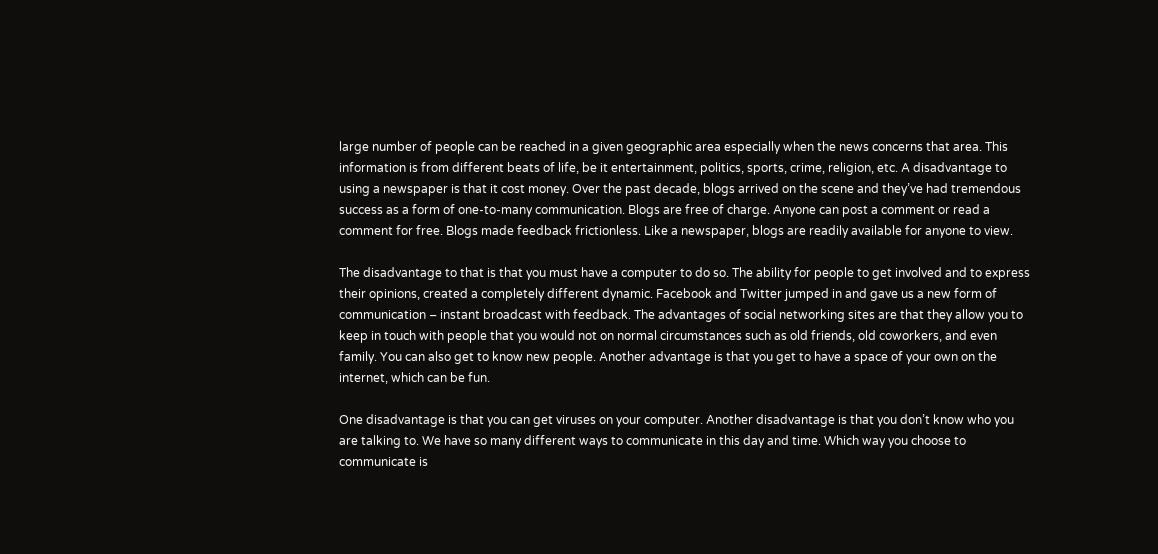large number of people can be reached in a given geographic area especially when the news concerns that area. This information is from different beats of life, be it entertainment, politics, sports, crime, religion, etc. A disadvantage to using a newspaper is that it cost money. Over the past decade, blogs arrived on the scene and they’ve had tremendous success as a form of one-to-many communication. Blogs are free of charge. Anyone can post a comment or read a comment for free. Blogs made feedback frictionless. Like a newspaper, blogs are readily available for anyone to view.

The disadvantage to that is that you must have a computer to do so. The ability for people to get involved and to express their opinions, created a completely different dynamic. Facebook and Twitter jumped in and gave us a new form of communication – instant broadcast with feedback. The advantages of social networking sites are that they allow you to keep in touch with people that you would not on normal circumstances such as old friends, old coworkers, and even family. You can also get to know new people. Another advantage is that you get to have a space of your own on the internet, which can be fun.

One disadvantage is that you can get viruses on your computer. Another disadvantage is that you don’t know who you are talking to. We have so many different ways to communicate in this day and time. Which way you choose to communicate is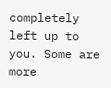completely left up to you. Some are more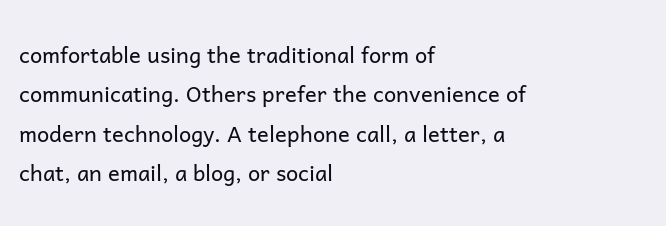comfortable using the traditional form of communicating. Others prefer the convenience of modern technology. A telephone call, a letter, a chat, an email, a blog, or social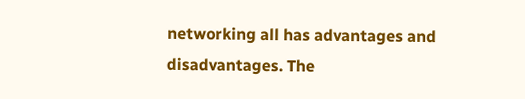networking all has advantages and disadvantages. The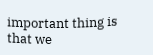important thing is that we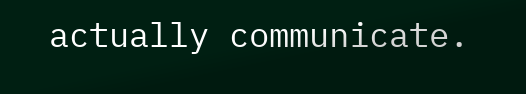actually communicate.